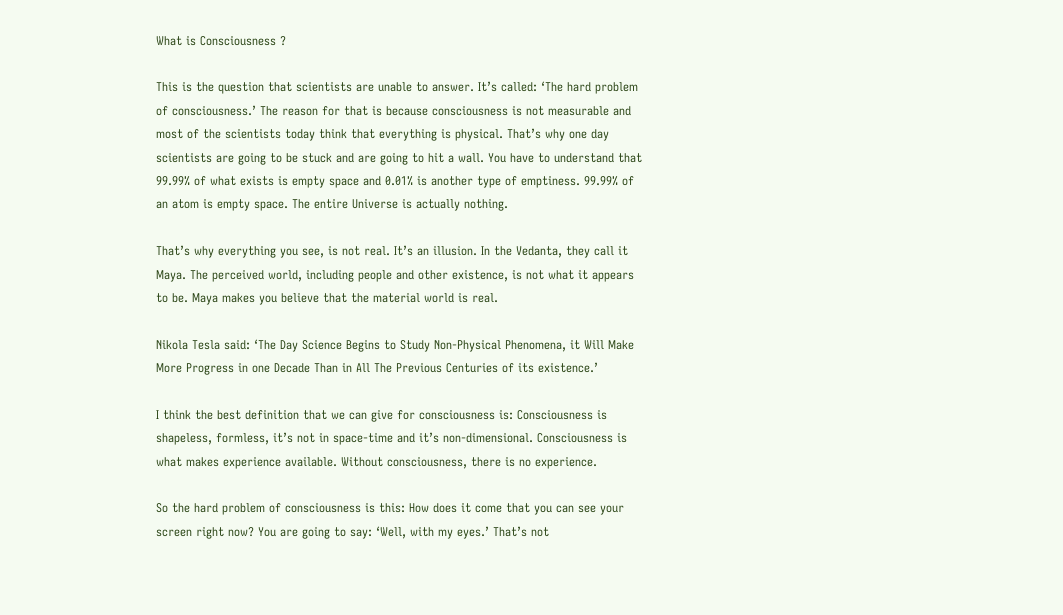What is Consciousness ?

This is the question that scientists are unable to answer. It’s called: ‘The hard problem of consciousness.’ The reason for that is because consciousness is not measurable and most of the scientists today think that everything is physical. That’s why one day scientists are going to be stuck and are going to hit a wall. You have to understand that 99.99% of what exists is empty space and 0.01% is another type of emptiness. 99.99% of an atom is empty space. The entire Universe is actually nothing.

That’s why everything you see, is not real. It’s an illusion. In the Vedanta, they call it Maya. The perceived world, including people and other existence, is not what it appears to be. Maya makes you believe that the material world is real.

Nikola Tesla said: ‘The Day Science Begins to Study Non-Physical Phenomena, it Will Make More Progress in one Decade Than in All The Previous Centuries of its existence.’

I think the best definition that we can give for consciousness is: Consciousness is shapeless, formless, it’s not in space-time and it’s non-dimensional. Consciousness is what makes experience available. Without consciousness, there is no experience.

So the hard problem of consciousness is this: How does it come that you can see your screen right now? You are going to say: ‘Well, with my eyes.’ That’s not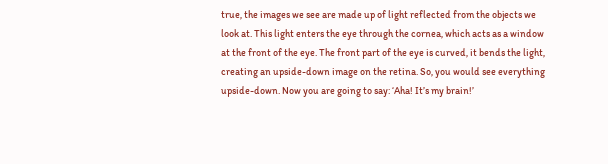true, the images we see are made up of light reflected from the objects we look at. This light enters the eye through the cornea, which acts as a window at the front of the eye. The front part of the eye is curved, it bends the light, creating an upside-down image on the retina. So, you would see everything upside-down. Now you are going to say: ‘Aha! It’s my brain!’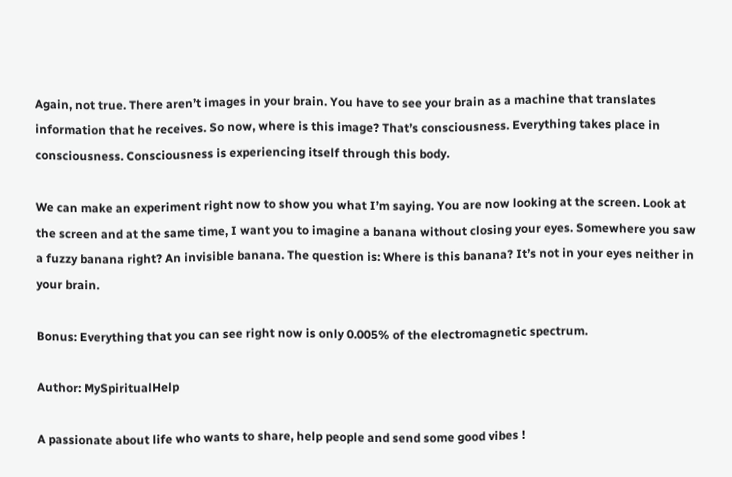Again, not true. There aren’t images in your brain. You have to see your brain as a machine that translates information that he receives. So now, where is this image? That’s consciousness. Everything takes place in consciousness. Consciousness is experiencing itself through this body.

We can make an experiment right now to show you what I’m saying. You are now looking at the screen. Look at the screen and at the same time, I want you to imagine a banana without closing your eyes. Somewhere you saw a fuzzy banana right? An invisible banana. The question is: Where is this banana? It’s not in your eyes neither in your brain.

Bonus: Everything that you can see right now is only 0.005% of the electromagnetic spectrum.

Author: MySpiritualHelp

A passionate about life who wants to share, help people and send some good vibes !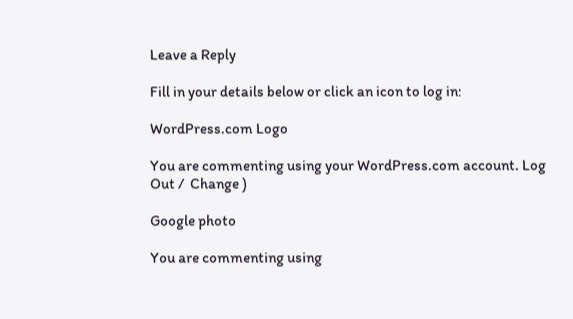Leave a Reply

Fill in your details below or click an icon to log in:

WordPress.com Logo

You are commenting using your WordPress.com account. Log Out /  Change )

Google photo

You are commenting using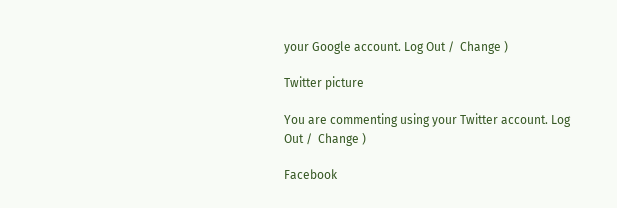your Google account. Log Out /  Change )

Twitter picture

You are commenting using your Twitter account. Log Out /  Change )

Facebook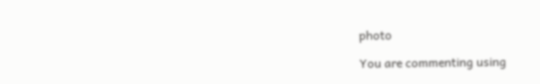photo

You are commenting using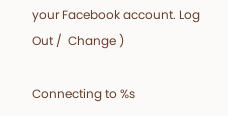your Facebook account. Log Out /  Change )

Connecting to %s